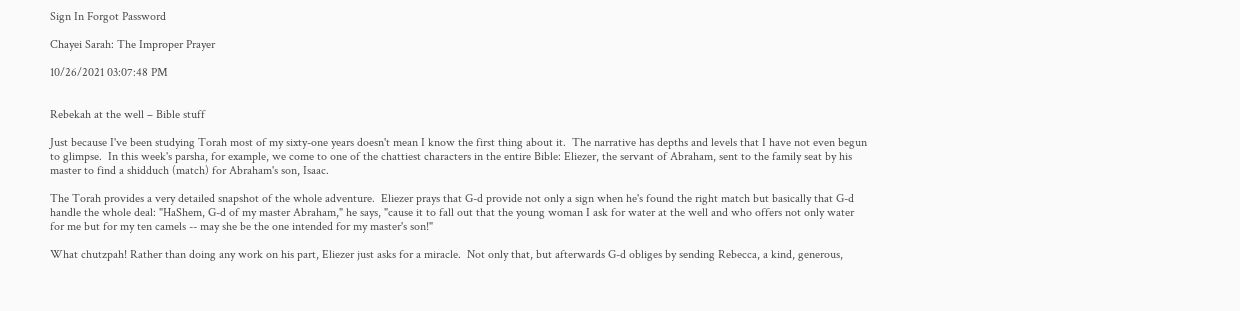Sign In Forgot Password

Chayei Sarah: The Improper Prayer

10/26/2021 03:07:48 PM


Rebekah at the well – Bible stuff

Just because I've been studying Torah most of my sixty-one years doesn't mean I know the first thing about it.  The narrative has depths and levels that I have not even begun to glimpse.  In this week's parsha, for example, we come to one of the chattiest characters in the entire Bible: Eliezer, the servant of Abraham, sent to the family seat by his master to find a shidduch (match) for Abraham's son, Isaac.

The Torah provides a very detailed snapshot of the whole adventure.  Eliezer prays that G-d provide not only a sign when he's found the right match but basically that G-d handle the whole deal: "HaShem, G-d of my master Abraham," he says, "cause it to fall out that the young woman I ask for water at the well and who offers not only water for me but for my ten camels -- may she be the one intended for my master's son!"

What chutzpah! Rather than doing any work on his part, Eliezer just asks for a miracle.  Not only that, but afterwards G-d obliges by sending Rebecca, a kind, generous,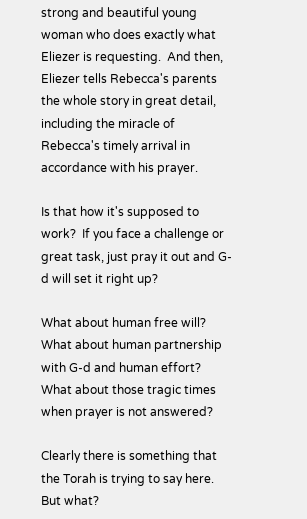strong and beautiful young woman who does exactly what Eliezer is requesting.  And then, Eliezer tells Rebecca's parents the whole story in great detail, including the miracle of Rebecca's timely arrival in accordance with his prayer.

Is that how it's supposed to work?  If you face a challenge or great task, just pray it out and G-d will set it right up?

What about human free will?  What about human partnership with G-d and human effort?  What about those tragic times when prayer is not answered?

Clearly there is something that the Torah is trying to say here.  But what?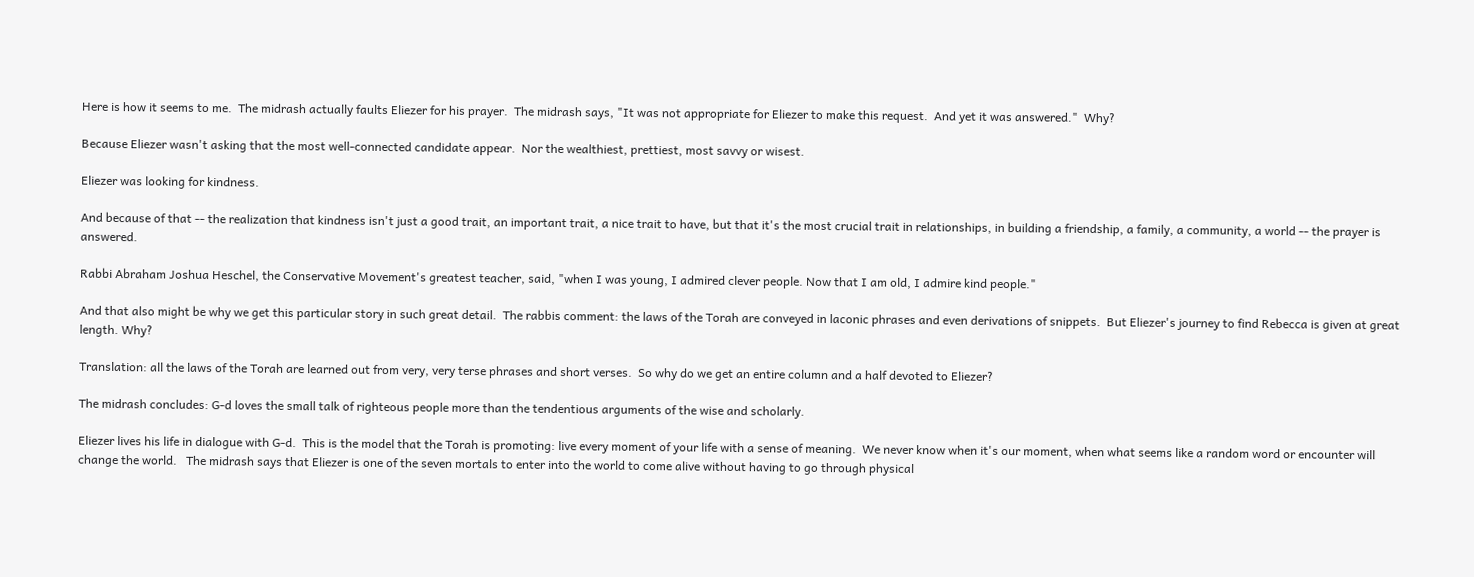Here is how it seems to me.  The midrash actually faults Eliezer for his prayer.  The midrash says, "It was not appropriate for Eliezer to make this request.  And yet it was answered."  Why?

Because Eliezer wasn't asking that the most well-connected candidate appear.  Nor the wealthiest, prettiest, most savvy or wisest.

Eliezer was looking for kindness.

And because of that -- the realization that kindness isn't just a good trait, an important trait, a nice trait to have, but that it's the most crucial trait in relationships, in building a friendship, a family, a community, a world -- the prayer is answered.

Rabbi Abraham Joshua Heschel, the Conservative Movement's greatest teacher, said, "when I was young, I admired clever people. Now that I am old, I admire kind people."

And that also might be why we get this particular story in such great detail.  The rabbis comment: the laws of the Torah are conveyed in laconic phrases and even derivations of snippets.  But Eliezer's journey to find Rebecca is given at great length. Why?

Translation: all the laws of the Torah are learned out from very, very terse phrases and short verses.  So why do we get an entire column and a half devoted to Eliezer?

The midrash concludes: G-d loves the small talk of righteous people more than the tendentious arguments of the wise and scholarly.

Eliezer lives his life in dialogue with G-d.  This is the model that the Torah is promoting: live every moment of your life with a sense of meaning.  We never know when it's our moment, when what seems like a random word or encounter will change the world.   The midrash says that Eliezer is one of the seven mortals to enter into the world to come alive without having to go through physical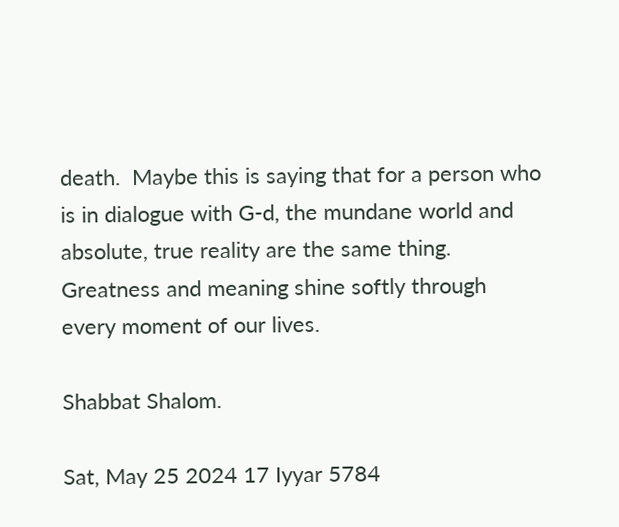death.  Maybe this is saying that for a person who is in dialogue with G-d, the mundane world and absolute, true reality are the same thing.  Greatness and meaning shine softly through every moment of our lives.

Shabbat Shalom.

Sat, May 25 2024 17 Iyyar 5784